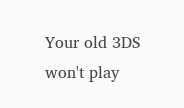Your old 3DS won't play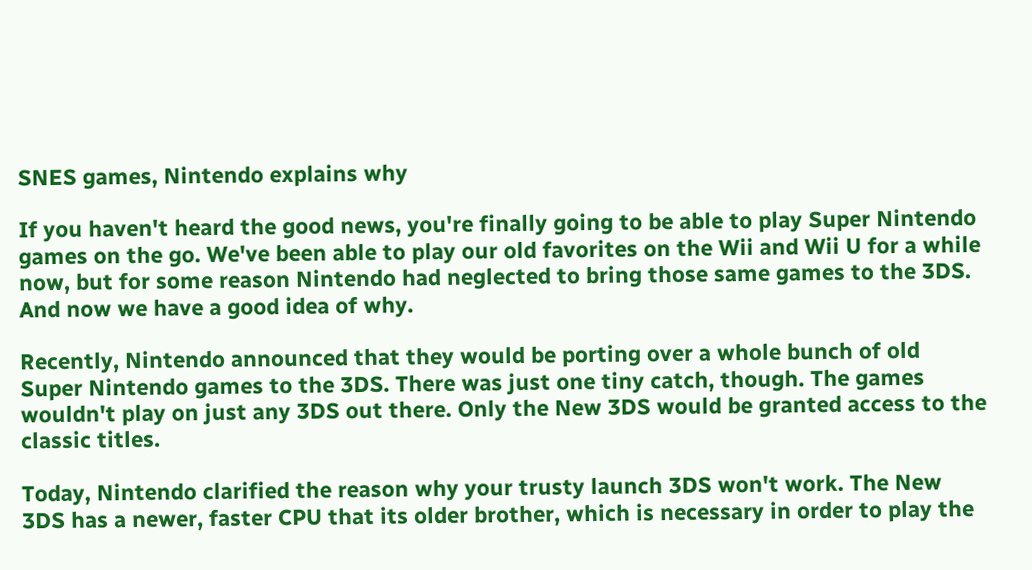SNES games, Nintendo explains why

If you haven't heard the good news, you're finally going to be able to play Super Nintendo games on the go. We've been able to play our old favorites on the Wii and Wii U for a while now, but for some reason Nintendo had neglected to bring those same games to the 3DS. And now we have a good idea of why.

Recently, Nintendo announced that they would be porting over a whole bunch of old Super Nintendo games to the 3DS. There was just one tiny catch, though. The games wouldn't play on just any 3DS out there. Only the New 3DS would be granted access to the classic titles.

Today, Nintendo clarified the reason why your trusty launch 3DS won't work. The New 3DS has a newer, faster CPU that its older brother, which is necessary in order to play the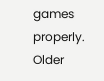games properly. Older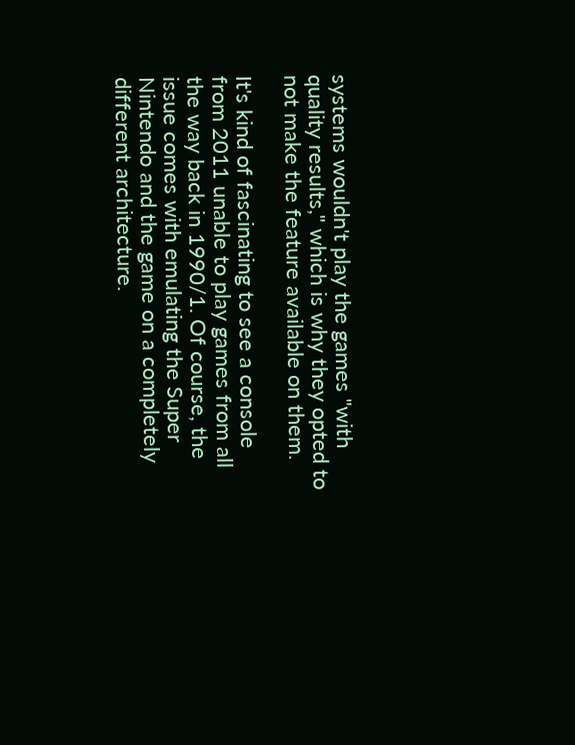systems wouldn't play the games "with quality results," which is why they opted to not make the feature available on them.

It's kind of fascinating to see a console from 2011 unable to play games from all the way back in 1990/1. Of course, the issue comes with emulating the Super Nintendo and the game on a completely different architecture.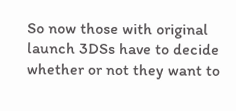So now those with original launch 3DSs have to decide whether or not they want to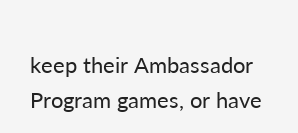keep their Ambassador Program games, or have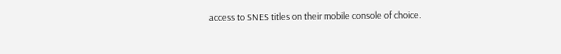access to SNES titles on their mobile console of choice.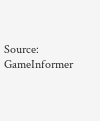Source: GameInformer